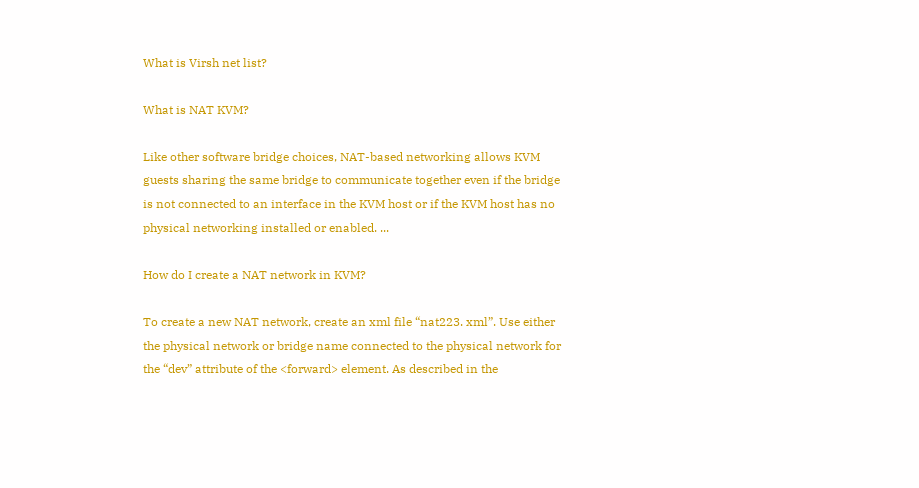What is Virsh net list?

What is NAT KVM?

Like other software bridge choices, NAT-based networking allows KVM guests sharing the same bridge to communicate together even if the bridge is not connected to an interface in the KVM host or if the KVM host has no physical networking installed or enabled. ...

How do I create a NAT network in KVM?

To create a new NAT network, create an xml file “nat223. xml”. Use either the physical network or bridge name connected to the physical network for the “dev” attribute of the <forward> element. As described in the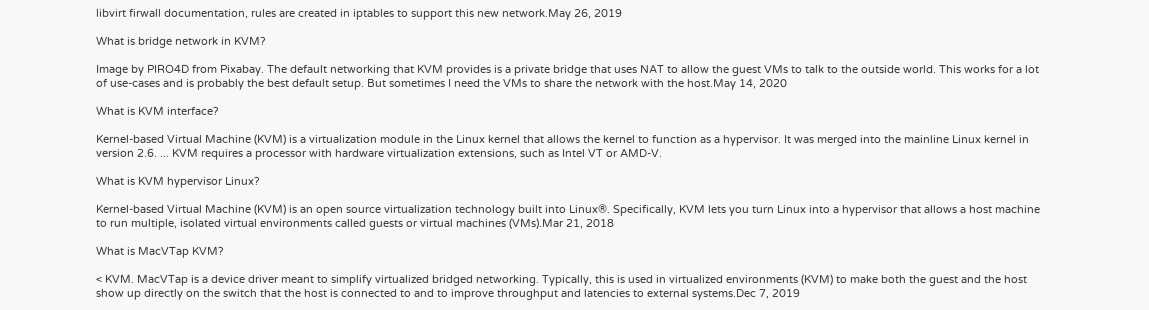libvirt firwall documentation, rules are created in iptables to support this new network.May 26, 2019

What is bridge network in KVM?

Image by PIRO4D from Pixabay. The default networking that KVM provides is a private bridge that uses NAT to allow the guest VMs to talk to the outside world. This works for a lot of use-cases and is probably the best default setup. But sometimes I need the VMs to share the network with the host.May 14, 2020

What is KVM interface?

Kernel-based Virtual Machine (KVM) is a virtualization module in the Linux kernel that allows the kernel to function as a hypervisor. It was merged into the mainline Linux kernel in version 2.6. ... KVM requires a processor with hardware virtualization extensions, such as Intel VT or AMD-V.

What is KVM hypervisor Linux?

Kernel-based Virtual Machine (KVM) is an open source virtualization technology built into Linux®. Specifically, KVM lets you turn Linux into a hypervisor that allows a host machine to run multiple, isolated virtual environments called guests or virtual machines (VMs).Mar 21, 2018

What is MacVTap KVM?

< KVM. MacVTap is a device driver meant to simplify virtualized bridged networking. Typically, this is used in virtualized environments (KVM) to make both the guest and the host show up directly on the switch that the host is connected to and to improve throughput and latencies to external systems.Dec 7, 2019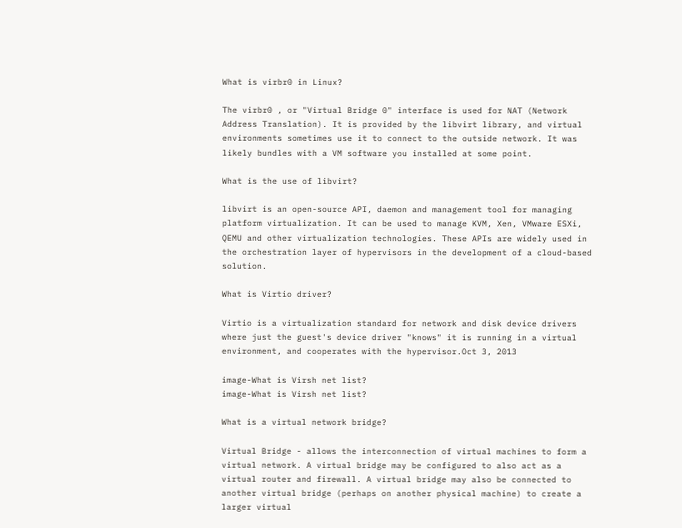What is virbr0 in Linux?

The virbr0 , or "Virtual Bridge 0" interface is used for NAT (Network Address Translation). It is provided by the libvirt library, and virtual environments sometimes use it to connect to the outside network. It was likely bundles with a VM software you installed at some point.

What is the use of libvirt?

libvirt is an open-source API, daemon and management tool for managing platform virtualization. It can be used to manage KVM, Xen, VMware ESXi, QEMU and other virtualization technologies. These APIs are widely used in the orchestration layer of hypervisors in the development of a cloud-based solution.

What is Virtio driver?

Virtio is a virtualization standard for network and disk device drivers where just the guest's device driver "knows" it is running in a virtual environment, and cooperates with the hypervisor.Oct 3, 2013

image-What is Virsh net list?
image-What is Virsh net list?

What is a virtual network bridge?

Virtual Bridge - allows the interconnection of virtual machines to form a virtual network. A virtual bridge may be configured to also act as a virtual router and firewall. A virtual bridge may also be connected to another virtual bridge (perhaps on another physical machine) to create a larger virtual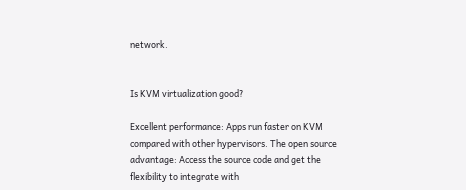network.


Is KVM virtualization good?

Excellent performance: Apps run faster on KVM compared with other hypervisors. The open source advantage: Access the source code and get the flexibility to integrate with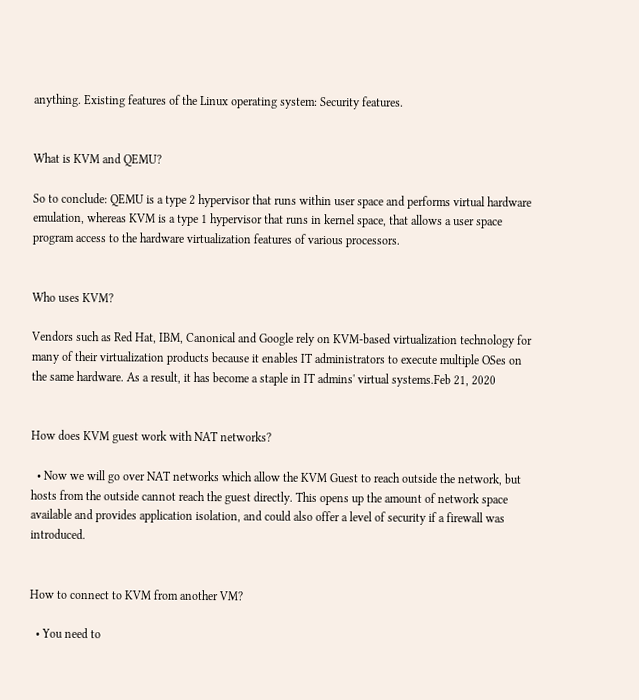anything. Existing features of the Linux operating system: Security features.


What is KVM and QEMU?

So to conclude: QEMU is a type 2 hypervisor that runs within user space and performs virtual hardware emulation, whereas KVM is a type 1 hypervisor that runs in kernel space, that allows a user space program access to the hardware virtualization features of various processors.


Who uses KVM?

Vendors such as Red Hat, IBM, Canonical and Google rely on KVM-based virtualization technology for many of their virtualization products because it enables IT administrators to execute multiple OSes on the same hardware. As a result, it has become a staple in IT admins' virtual systems.Feb 21, 2020


How does KVM guest work with NAT networks?

  • Now we will go over NAT networks which allow the KVM Guest to reach outside the network, but hosts from the outside cannot reach the guest directly. This opens up the amount of network space available and provides application isolation, and could also offer a level of security if a firewall was introduced.


How to connect to KVM from another VM?

  • You need to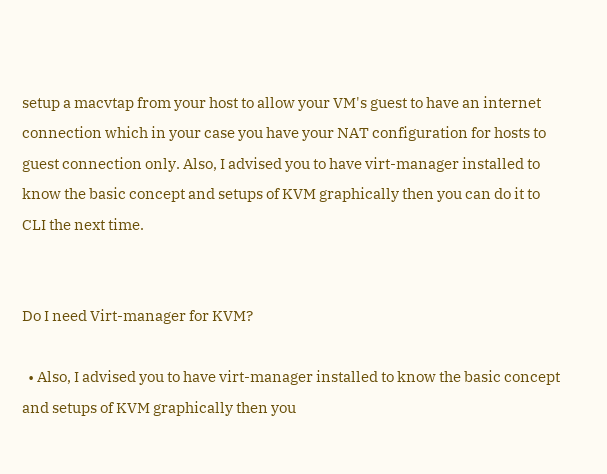setup a macvtap from your host to allow your VM's guest to have an internet connection which in your case you have your NAT configuration for hosts to guest connection only. Also, I advised you to have virt-manager installed to know the basic concept and setups of KVM graphically then you can do it to CLI the next time.


Do I need Virt-manager for KVM?

  • Also, I advised you to have virt-manager installed to know the basic concept and setups of KVM graphically then you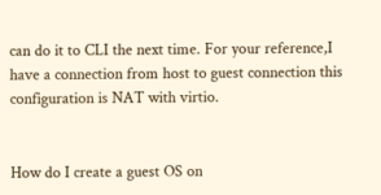can do it to CLI the next time. For your reference,I have a connection from host to guest connection this configuration is NAT with virtio.


How do I create a guest OS on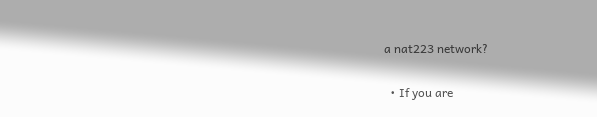a nat223 network?

  • If you are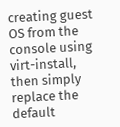creating guest OS from the console using virt-install, then simply replace the default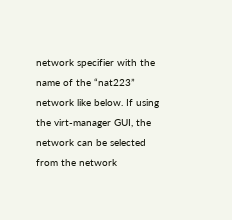network specifier with the name of the “nat223” network like below. If using the virt-manager GUI, the network can be selected from the network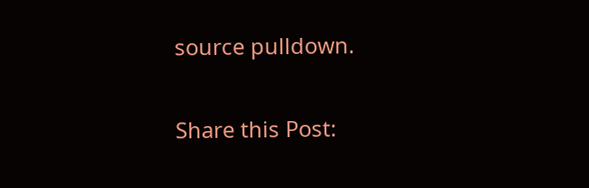source pulldown.

Share this Post: